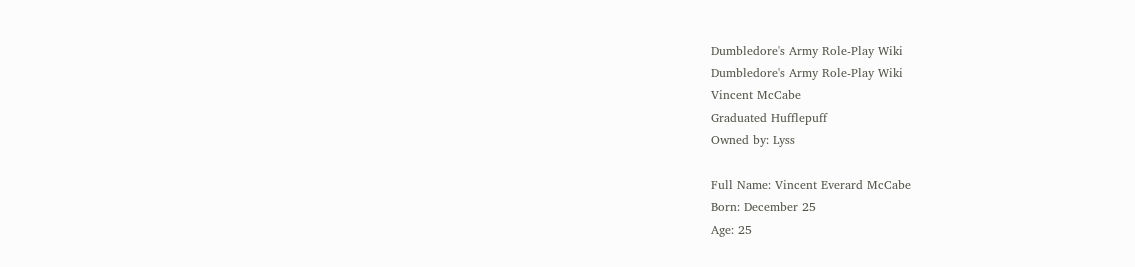Dumbledore's Army Role-Play Wiki
Dumbledore's Army Role-Play Wiki
Vincent McCabe
Graduated Hufflepuff
Owned by: Lyss

Full Name: Vincent Everard McCabe
Born: December 25
Age: 25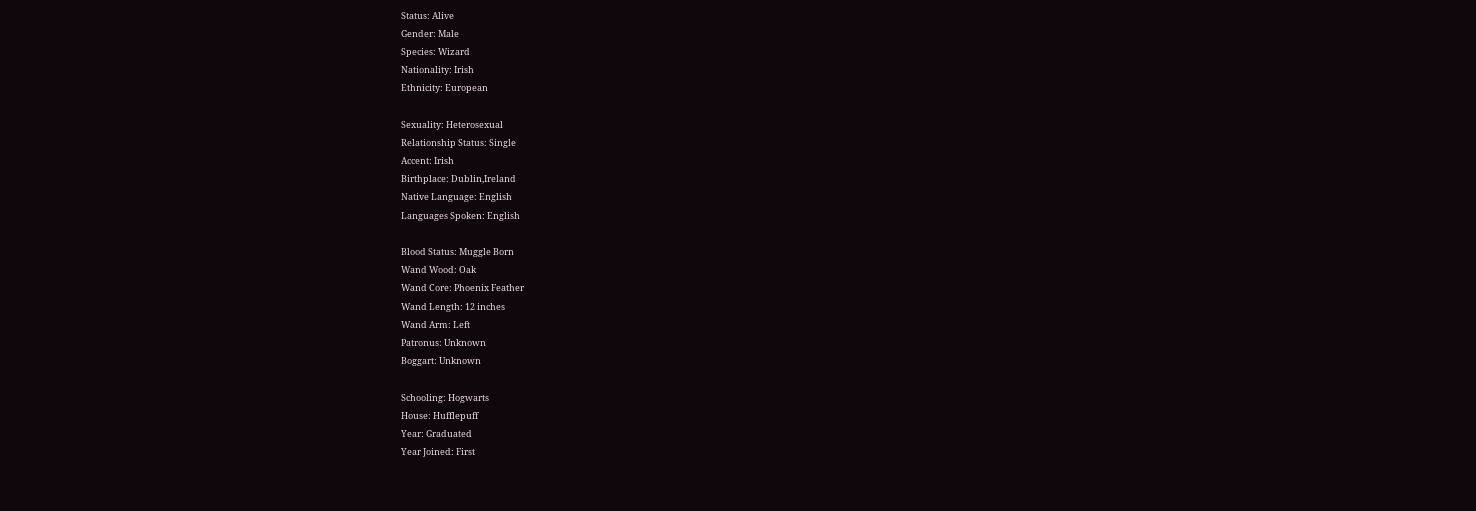Status: Alive
Gender: Male
Species: Wizard
Nationality: Irish
Ethnicity: European

Sexuality: Heterosexual
Relationship Status: Single
Accent: Irish
Birthplace: Dublin,Ireland
Native Language: English
Languages Spoken: English

Blood Status: Muggle Born
Wand Wood: Oak
Wand Core: Phoenix Feather
Wand Length: 12 inches
Wand Arm: Left
Patronus: Unknown
Boggart: Unknown

Schooling: Hogwarts
House: Hufflepuff
Year: Graduated
Year Joined: First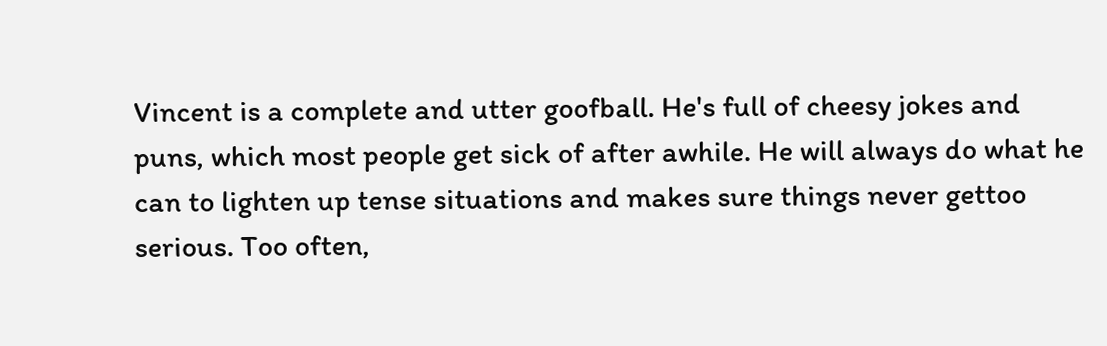Vincent is a complete and utter goofball. He's full of cheesy jokes and puns, which most people get sick of after awhile. He will always do what he can to lighten up tense situations and makes sure things never gettoo serious. Too often,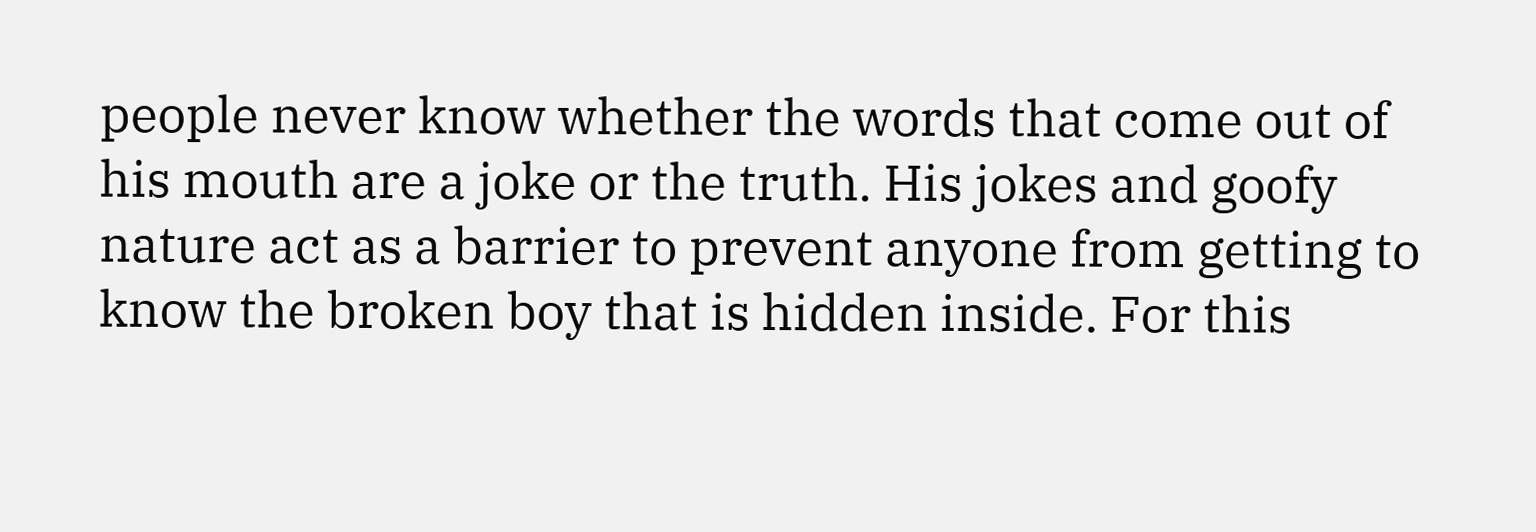people never know whether the words that come out of his mouth are a joke or the truth. His jokes and goofy nature act as a barrier to prevent anyone from getting to know the broken boy that is hidden inside. For this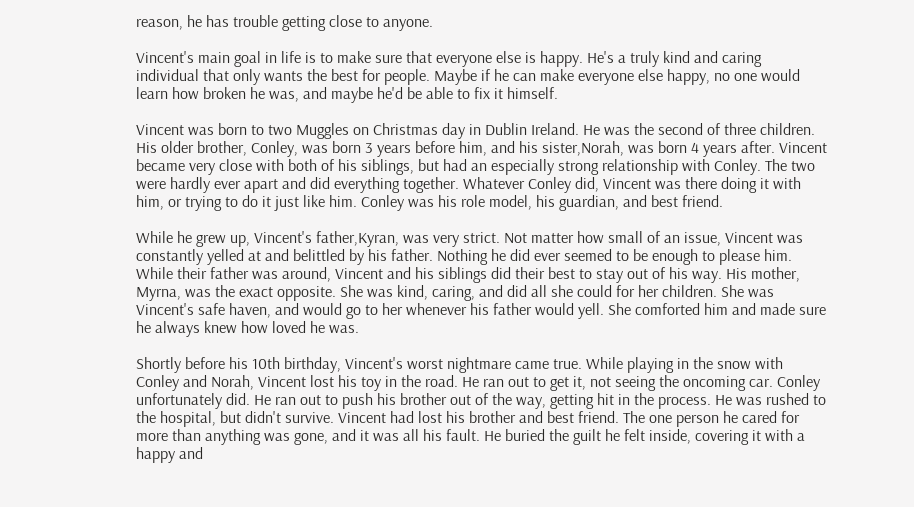reason, he has trouble getting close to anyone.

Vincent's main goal in life is to make sure that everyone else is happy. He's a truly kind and caring individual that only wants the best for people. Maybe if he can make everyone else happy, no one would learn how broken he was, and maybe he'd be able to fix it himself.

Vincent was born to two Muggles on Christmas day in Dublin Ireland. He was the second of three children. His older brother, Conley, was born 3 years before him, and his sister,Norah, was born 4 years after. Vincent became very close with both of his siblings, but had an especially strong relationship with Conley. The two were hardly ever apart and did everything together. Whatever Conley did, Vincent was there doing it with him, or trying to do it just like him. Conley was his role model, his guardian, and best friend.

While he grew up, Vincent's father,Kyran, was very strict. Not matter how small of an issue, Vincent was constantly yelled at and belittled by his father. Nothing he did ever seemed to be enough to please him. While their father was around, Vincent and his siblings did their best to stay out of his way. His mother, Myrna, was the exact opposite. She was kind, caring, and did all she could for her children. She was Vincent's safe haven, and would go to her whenever his father would yell. She comforted him and made sure he always knew how loved he was.

Shortly before his 10th birthday, Vincent's worst nightmare came true. While playing in the snow with Conley and Norah, Vincent lost his toy in the road. He ran out to get it, not seeing the oncoming car. Conley unfortunately did. He ran out to push his brother out of the way, getting hit in the process. He was rushed to the hospital, but didn't survive. Vincent had lost his brother and best friend. The one person he cared for more than anything was gone, and it was all his fault. He buried the guilt he felt inside, covering it with a happy and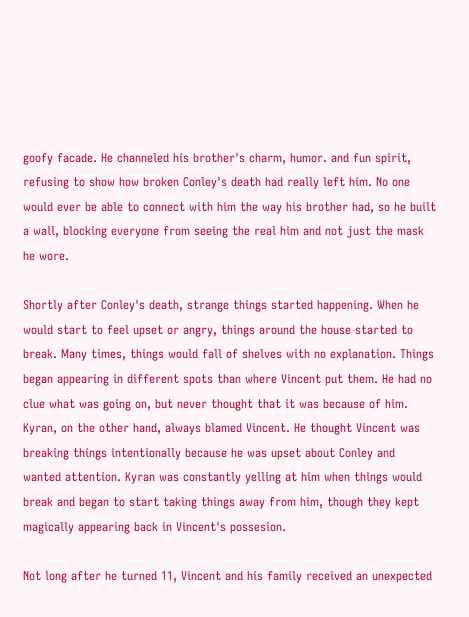goofy facade. He channeled his brother's charm, humor. and fun spirit, refusing to show how broken Conley's death had really left him. No one would ever be able to connect with him the way his brother had, so he built a wall, blocking everyone from seeing the real him and not just the mask he wore.

Shortly after Conley's death, strange things started happening. When he would start to feel upset or angry, things around the house started to break. Many times, things would fall of shelves with no explanation. Things began appearing in different spots than where Vincent put them. He had no clue what was going on, but never thought that it was because of him. Kyran, on the other hand, always blamed Vincent. He thought Vincent was breaking things intentionally because he was upset about Conley and wanted attention. Kyran was constantly yelling at him when things would break and began to start taking things away from him, though they kept magically appearing back in Vincent's possesion.

Not long after he turned 11, Vincent and his family received an unexpected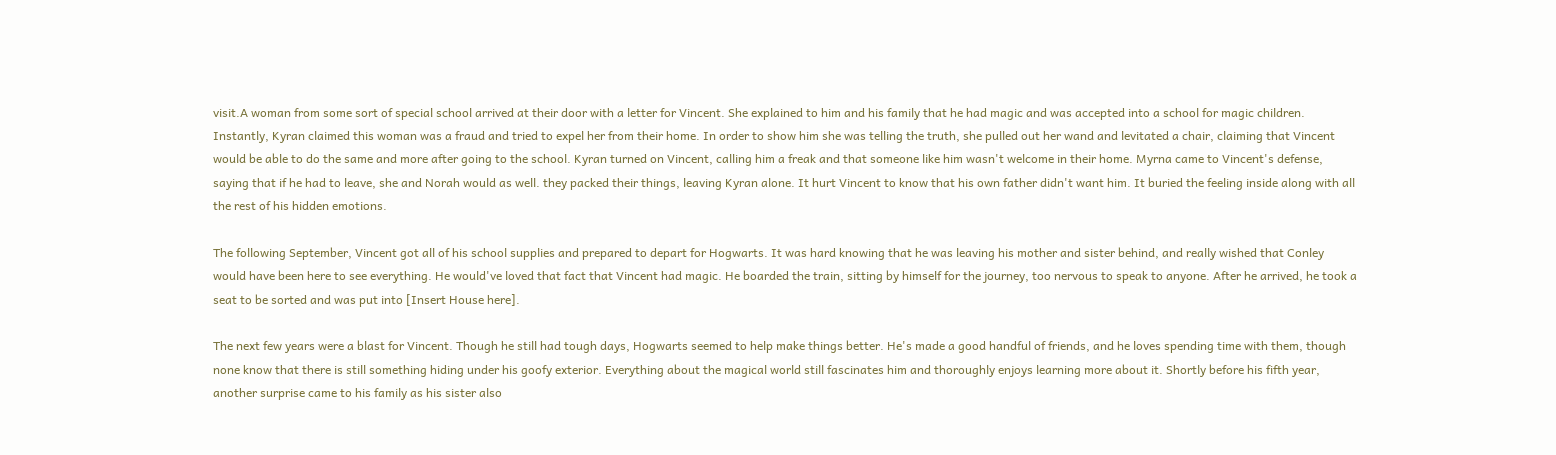visit.A woman from some sort of special school arrived at their door with a letter for Vincent. She explained to him and his family that he had magic and was accepted into a school for magic children. Instantly, Kyran claimed this woman was a fraud and tried to expel her from their home. In order to show him she was telling the truth, she pulled out her wand and levitated a chair, claiming that Vincent would be able to do the same and more after going to the school. Kyran turned on Vincent, calling him a freak and that someone like him wasn't welcome in their home. Myrna came to Vincent's defense, saying that if he had to leave, she and Norah would as well. they packed their things, leaving Kyran alone. It hurt Vincent to know that his own father didn't want him. It buried the feeling inside along with all the rest of his hidden emotions.

The following September, Vincent got all of his school supplies and prepared to depart for Hogwarts. It was hard knowing that he was leaving his mother and sister behind, and really wished that Conley would have been here to see everything. He would've loved that fact that Vincent had magic. He boarded the train, sitting by himself for the journey, too nervous to speak to anyone. After he arrived, he took a seat to be sorted and was put into [Insert House here].

The next few years were a blast for Vincent. Though he still had tough days, Hogwarts seemed to help make things better. He's made a good handful of friends, and he loves spending time with them, though none know that there is still something hiding under his goofy exterior. Everything about the magical world still fascinates him and thoroughly enjoys learning more about it. Shortly before his fifth year, another surprise came to his family as his sister also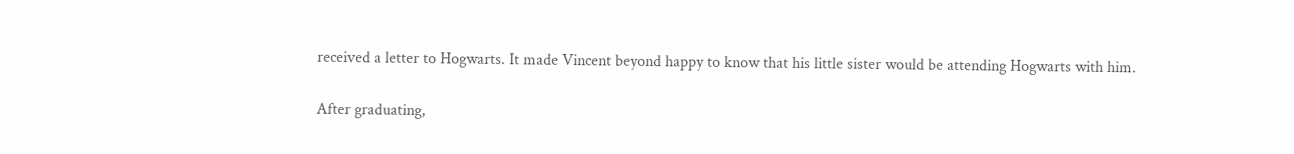received a letter to Hogwarts. It made Vincent beyond happy to know that his little sister would be attending Hogwarts with him.

After graduating,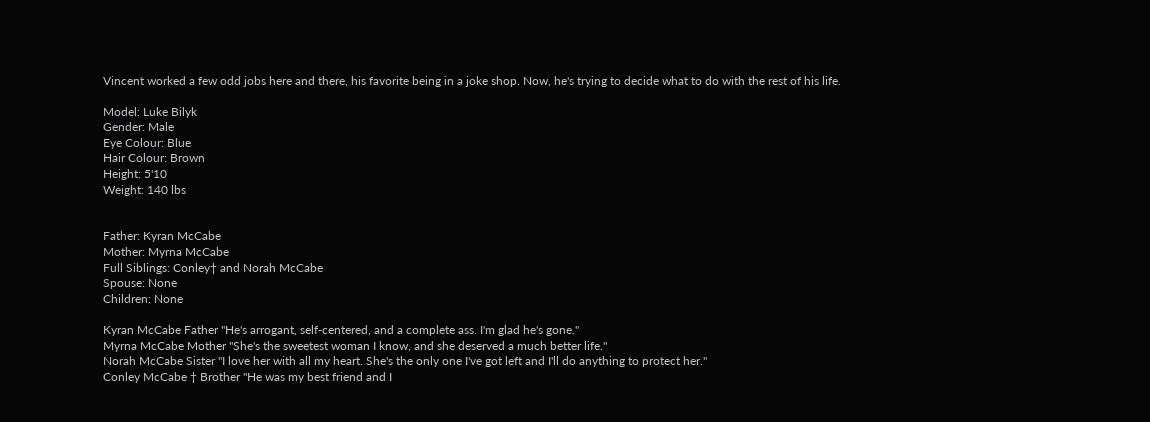Vincent worked a few odd jobs here and there, his favorite being in a joke shop. Now, he's trying to decide what to do with the rest of his life.

Model: Luke Bilyk
Gender: Male
Eye Colour: Blue
Hair Colour: Brown
Height: 5'10
Weight: 140 lbs


Father: Kyran McCabe
Mother: Myrna McCabe
Full Siblings: Conley† and Norah McCabe
Spouse: None
Children: None

Kyran McCabe Father "He's arrogant, self-centered, and a complete ass. I'm glad he's gone."
Myrna McCabe Mother "She's the sweetest woman I know, and she deserved a much better life."
Norah McCabe Sister "I love her with all my heart. She's the only one I've got left and I'll do anything to protect her."
Conley McCabe † Brother "He was my best friend and I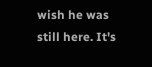wish he was still here. It's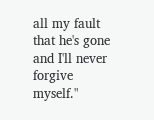all my fault that he's gone and I'll never forgive myself."